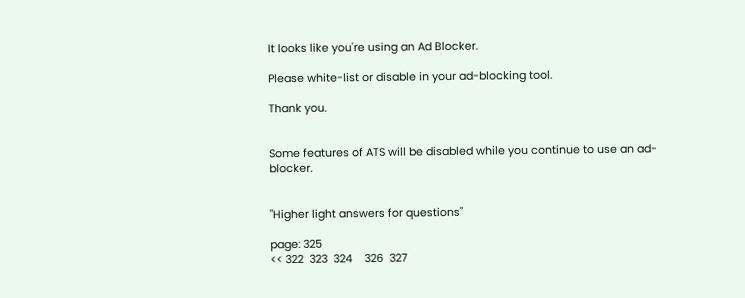It looks like you're using an Ad Blocker.

Please white-list or disable in your ad-blocking tool.

Thank you.


Some features of ATS will be disabled while you continue to use an ad-blocker.


"Higher light answers for questions"

page: 325
<< 322  323  324    326  327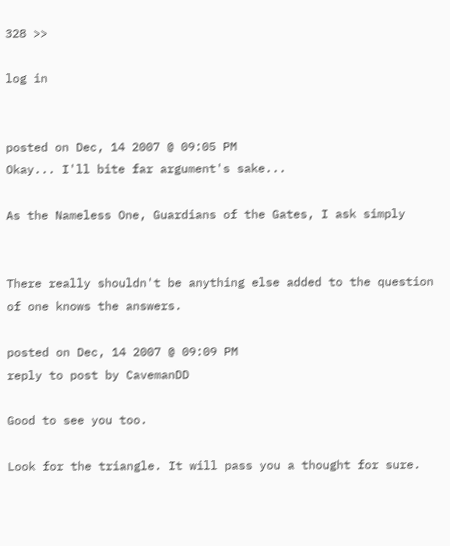328 >>

log in


posted on Dec, 14 2007 @ 09:05 PM
Okay... I'll bite far argument's sake...

As the Nameless One, Guardians of the Gates, I ask simply


There really shouldn't be anything else added to the question of one knows the answers.

posted on Dec, 14 2007 @ 09:09 PM
reply to post by CavemanDD

Good to see you too.

Look for the triangle. It will pass you a thought for sure.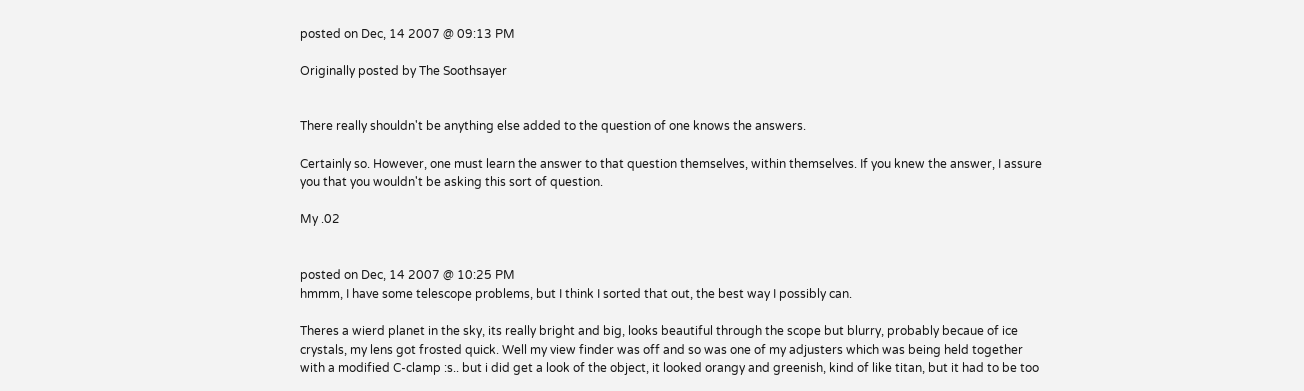posted on Dec, 14 2007 @ 09:13 PM

Originally posted by The Soothsayer


There really shouldn't be anything else added to the question of one knows the answers.

Certainly so. However, one must learn the answer to that question themselves, within themselves. If you knew the answer, I assure you that you wouldn't be asking this sort of question.

My .02


posted on Dec, 14 2007 @ 10:25 PM
hmmm, I have some telescope problems, but I think I sorted that out, the best way I possibly can.

Theres a wierd planet in the sky, its really bright and big, looks beautiful through the scope but blurry, probably becaue of ice crystals, my lens got frosted quick. Well my view finder was off and so was one of my adjusters which was being held together with a modified C-clamp :s.. but i did get a look of the object, it looked orangy and greenish, kind of like titan, but it had to be too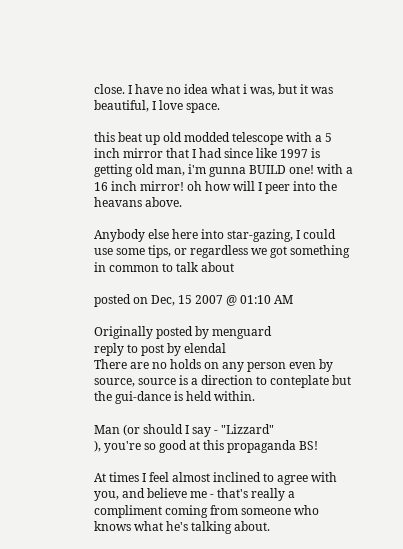close. I have no idea what i was, but it was beautiful, I love space.

this beat up old modded telescope with a 5 inch mirror that I had since like 1997 is getting old man, i'm gunna BUILD one! with a 16 inch mirror! oh how will I peer into the heavans above.

Anybody else here into star-gazing, I could use some tips, or regardless we got something in common to talk about

posted on Dec, 15 2007 @ 01:10 AM

Originally posted by menguard
reply to post by elendal
There are no holds on any person even by source, source is a direction to conteplate but the gui-dance is held within.

Man (or should I say - "Lizzard"
), you're so good at this propaganda BS!

At times I feel almost inclined to agree with you, and believe me - that's really a compliment coming from someone who knows what he's talking about.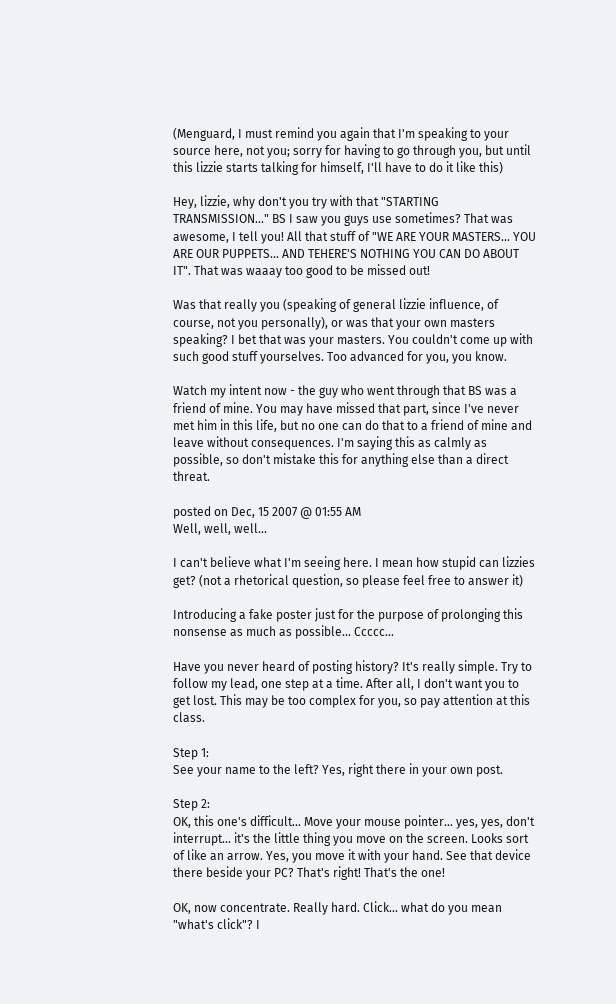(Menguard, I must remind you again that I'm speaking to your source here, not you; sorry for having to go through you, but until this lizzie starts talking for himself, I'll have to do it like this)

Hey, lizzie, why don't you try with that "STARTING TRANSMISSION..." BS I saw you guys use sometimes? That was awesome, I tell you! All that stuff of "WE ARE YOUR MASTERS... YOU ARE OUR PUPPETS... AND TEHERE'S NOTHING YOU CAN DO ABOUT IT". That was waaay too good to be missed out!

Was that really you (speaking of general lizzie influence, of course, not you personally), or was that your own masters speaking? I bet that was your masters. You couldn't come up with such good stuff yourselves. Too advanced for you, you know.

Watch my intent now - the guy who went through that BS was a friend of mine. You may have missed that part, since I've never met him in this life, but no one can do that to a friend of mine and leave without consequences. I'm saying this as calmly as possible, so don't mistake this for anything else than a direct threat.

posted on Dec, 15 2007 @ 01:55 AM
Well, well, well...

I can't believe what I'm seeing here. I mean how stupid can lizzies get? (not a rhetorical question, so please feel free to answer it)

Introducing a fake poster just for the purpose of prolonging this nonsense as much as possible... Ccccc...

Have you never heard of posting history? It's really simple. Try to follow my lead, one step at a time. After all, I don't want you to get lost. This may be too complex for you, so pay attention at this class.

Step 1:
See your name to the left? Yes, right there in your own post.

Step 2:
OK, this one's difficult... Move your mouse pointer... yes, yes, don't interrupt... it's the little thing you move on the screen. Looks sort of like an arrow. Yes, you move it with your hand. See that device there beside your PC? That's right! That's the one!

OK, now concentrate. Really hard. Click... what do you mean "what's click"? I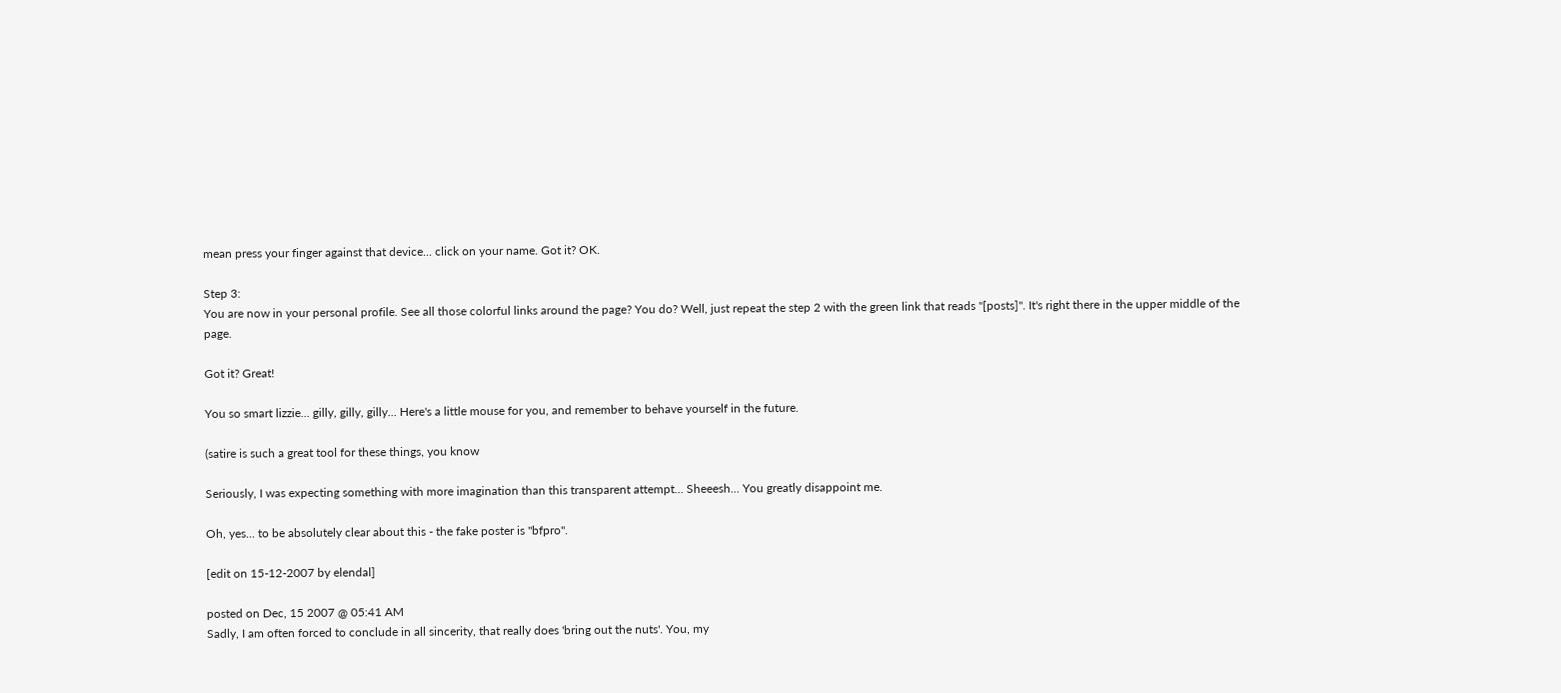mean press your finger against that device... click on your name. Got it? OK.

Step 3:
You are now in your personal profile. See all those colorful links around the page? You do? Well, just repeat the step 2 with the green link that reads "[posts]". It's right there in the upper middle of the page.

Got it? Great!

You so smart lizzie... gilly, gilly, gilly... Here's a little mouse for you, and remember to behave yourself in the future.

(satire is such a great tool for these things, you know

Seriously, I was expecting something with more imagination than this transparent attempt... Sheeesh... You greatly disappoint me.

Oh, yes... to be absolutely clear about this - the fake poster is "bfpro".

[edit on 15-12-2007 by elendal]

posted on Dec, 15 2007 @ 05:41 AM
Sadly, I am often forced to conclude in all sincerity, that really does 'bring out the nuts'. You, my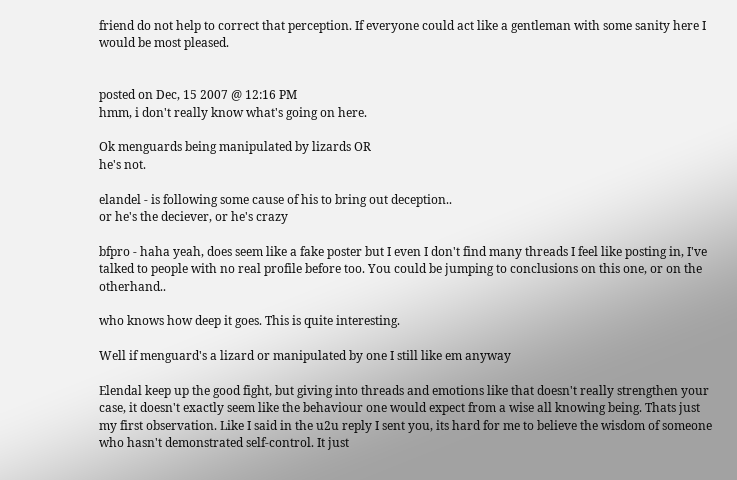friend do not help to correct that perception. If everyone could act like a gentleman with some sanity here I would be most pleased.


posted on Dec, 15 2007 @ 12:16 PM
hmm, i don't really know what's going on here.

Ok menguards being manipulated by lizards OR
he's not.

elandel - is following some cause of his to bring out deception..
or he's the deciever, or he's crazy

bfpro - haha yeah, does seem like a fake poster but I even I don't find many threads I feel like posting in, I've talked to people with no real profile before too. You could be jumping to conclusions on this one, or on the otherhand..

who knows how deep it goes. This is quite interesting.

Well if menguard's a lizard or manipulated by one I still like em anyway

Elendal keep up the good fight, but giving into threads and emotions like that doesn't really strengthen your case, it doesn't exactly seem like the behaviour one would expect from a wise all knowing being. Thats just my first observation. Like I said in the u2u reply I sent you, its hard for me to believe the wisdom of someone who hasn't demonstrated self-control. It just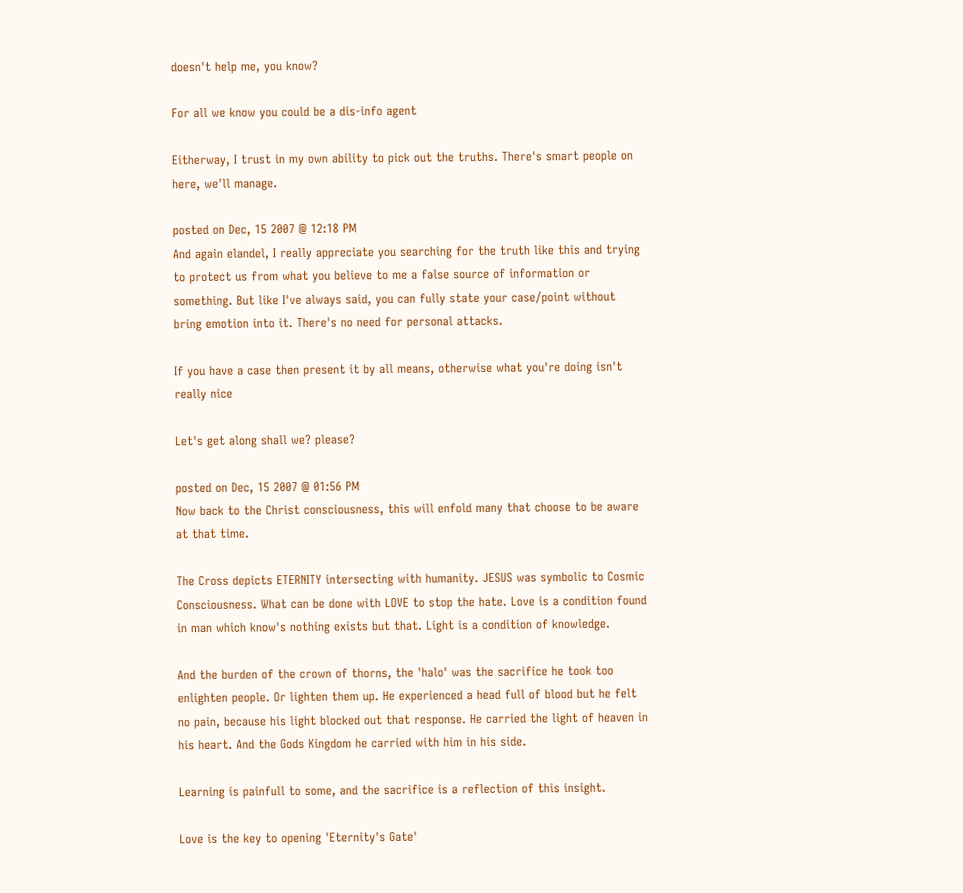doesn't help me, you know?

For all we know you could be a dis-info agent

Eitherway, I trust in my own ability to pick out the truths. There's smart people on here, we'll manage.

posted on Dec, 15 2007 @ 12:18 PM
And again elandel, I really appreciate you searching for the truth like this and trying to protect us from what you believe to me a false source of information or something. But like I've always said, you can fully state your case/point without bring emotion into it. There's no need for personal attacks.

If you have a case then present it by all means, otherwise what you're doing isn't really nice

Let's get along shall we? please?

posted on Dec, 15 2007 @ 01:56 PM
Now back to the Christ consciousness, this will enfold many that choose to be aware at that time.

The Cross depicts ETERNITY intersecting with humanity. JESUS was symbolic to Cosmic Consciousness. What can be done with LOVE to stop the hate. Love is a condition found in man which know's nothing exists but that. Light is a condition of knowledge.

And the burden of the crown of thorns, the 'halo' was the sacrifice he took too enlighten people. Or lighten them up. He experienced a head full of blood but he felt no pain, because his light blocked out that response. He carried the light of heaven in his heart. And the Gods Kingdom he carried with him in his side.

Learning is painfull to some, and the sacrifice is a reflection of this insight.

Love is the key to opening 'Eternity's Gate'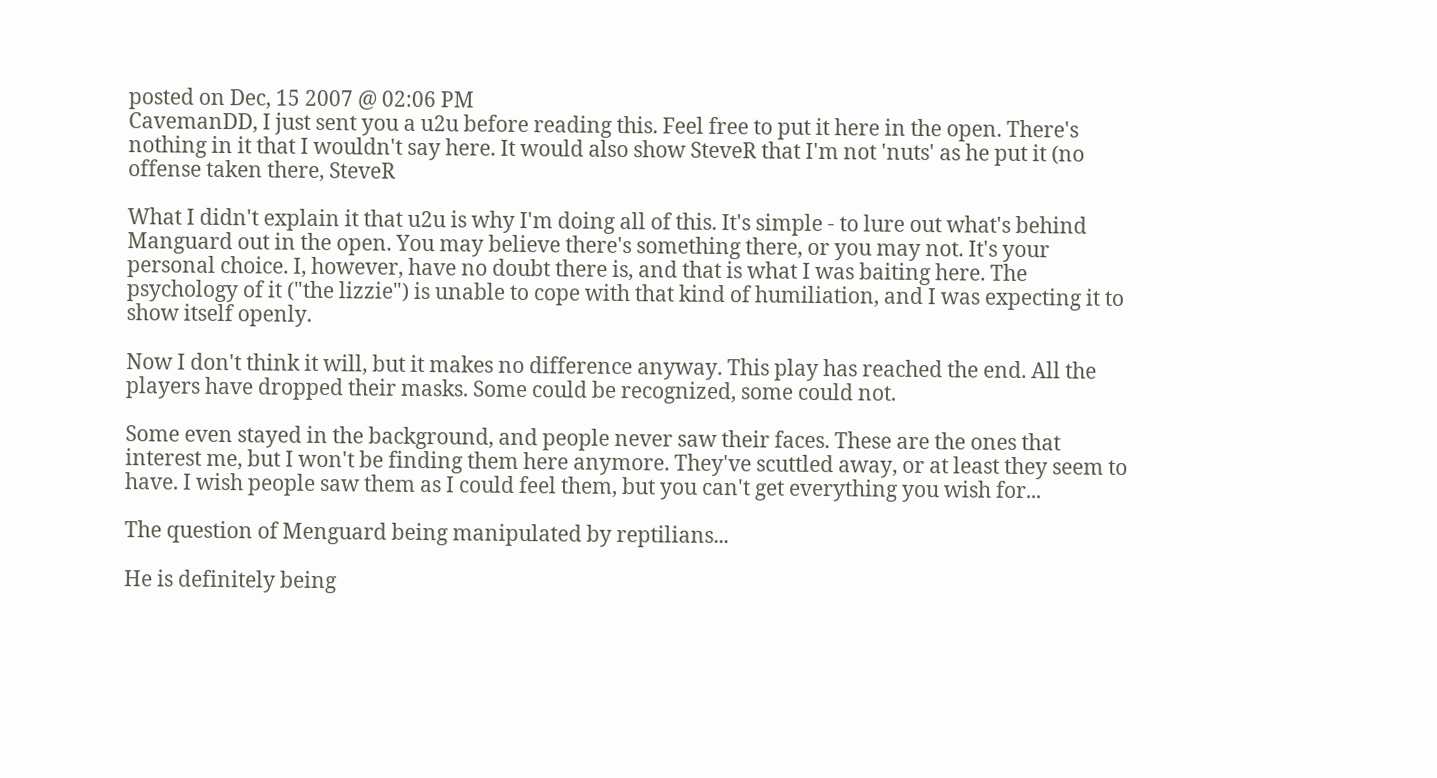posted on Dec, 15 2007 @ 02:06 PM
CavemanDD, I just sent you a u2u before reading this. Feel free to put it here in the open. There's nothing in it that I wouldn't say here. It would also show SteveR that I'm not 'nuts' as he put it (no offense taken there, SteveR

What I didn't explain it that u2u is why I'm doing all of this. It's simple - to lure out what's behind Manguard out in the open. You may believe there's something there, or you may not. It's your personal choice. I, however, have no doubt there is, and that is what I was baiting here. The psychology of it ("the lizzie") is unable to cope with that kind of humiliation, and I was expecting it to show itself openly.

Now I don't think it will, but it makes no difference anyway. This play has reached the end. All the players have dropped their masks. Some could be recognized, some could not.

Some even stayed in the background, and people never saw their faces. These are the ones that interest me, but I won't be finding them here anymore. They've scuttled away, or at least they seem to have. I wish people saw them as I could feel them, but you can't get everything you wish for...

The question of Menguard being manipulated by reptilians...

He is definitely being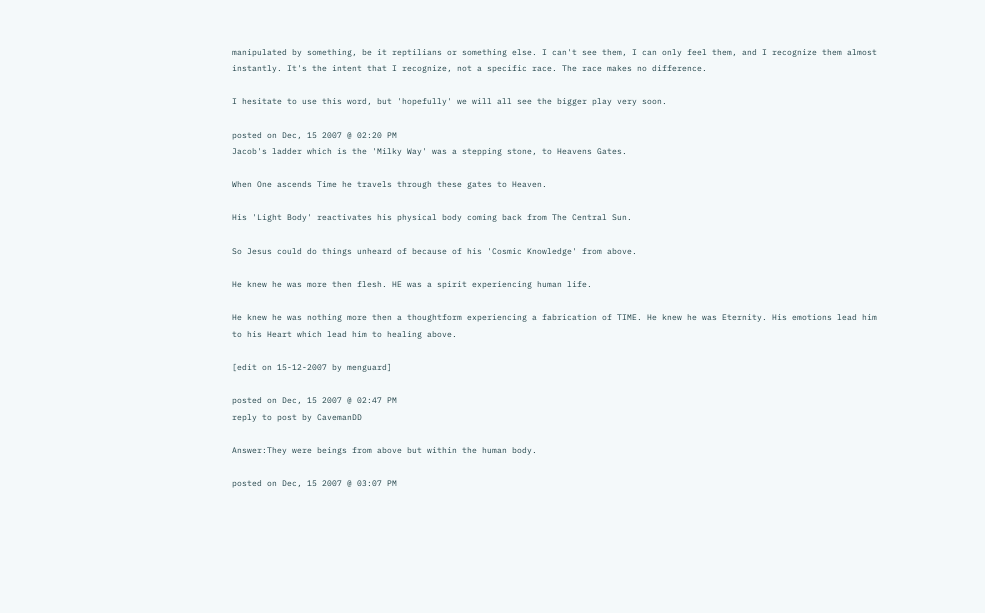manipulated by something, be it reptilians or something else. I can't see them, I can only feel them, and I recognize them almost instantly. It's the intent that I recognize, not a specific race. The race makes no difference.

I hesitate to use this word, but 'hopefully' we will all see the bigger play very soon.

posted on Dec, 15 2007 @ 02:20 PM
Jacob's ladder which is the 'Milky Way' was a stepping stone, to Heavens Gates.

When One ascends Time he travels through these gates to Heaven.

His 'Light Body' reactivates his physical body coming back from The Central Sun.

So Jesus could do things unheard of because of his 'Cosmic Knowledge' from above.

He knew he was more then flesh. HE was a spirit experiencing human life.

He knew he was nothing more then a thoughtform experiencing a fabrication of TIME. He knew he was Eternity. His emotions lead him to his Heart which lead him to healing above.

[edit on 15-12-2007 by menguard]

posted on Dec, 15 2007 @ 02:47 PM
reply to post by CavemanDD

Answer:They were beings from above but within the human body.

posted on Dec, 15 2007 @ 03:07 PM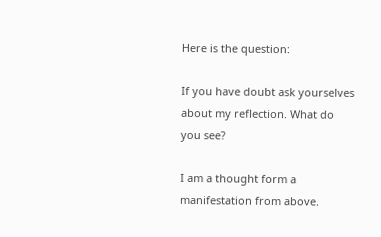Here is the question:

If you have doubt ask yourselves about my reflection. What do you see?

I am a thought form a manifestation from above.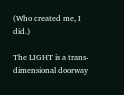(Who created me, I did.)

The LIGHT is a trans-dimensional doorway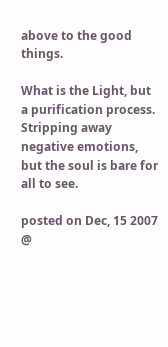above to the good things.

What is the Light, but a purification process. Stripping away negative emotions, but the soul is bare for all to see.

posted on Dec, 15 2007 @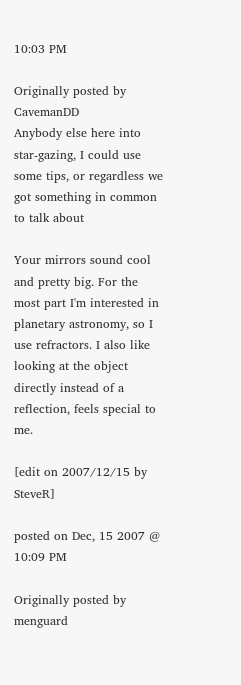10:03 PM

Originally posted by CavemanDD
Anybody else here into star-gazing, I could use some tips, or regardless we got something in common to talk about

Your mirrors sound cool and pretty big. For the most part I'm interested in planetary astronomy, so I use refractors. I also like looking at the object directly instead of a reflection, feels special to me.

[edit on 2007/12/15 by SteveR]

posted on Dec, 15 2007 @ 10:09 PM

Originally posted by menguard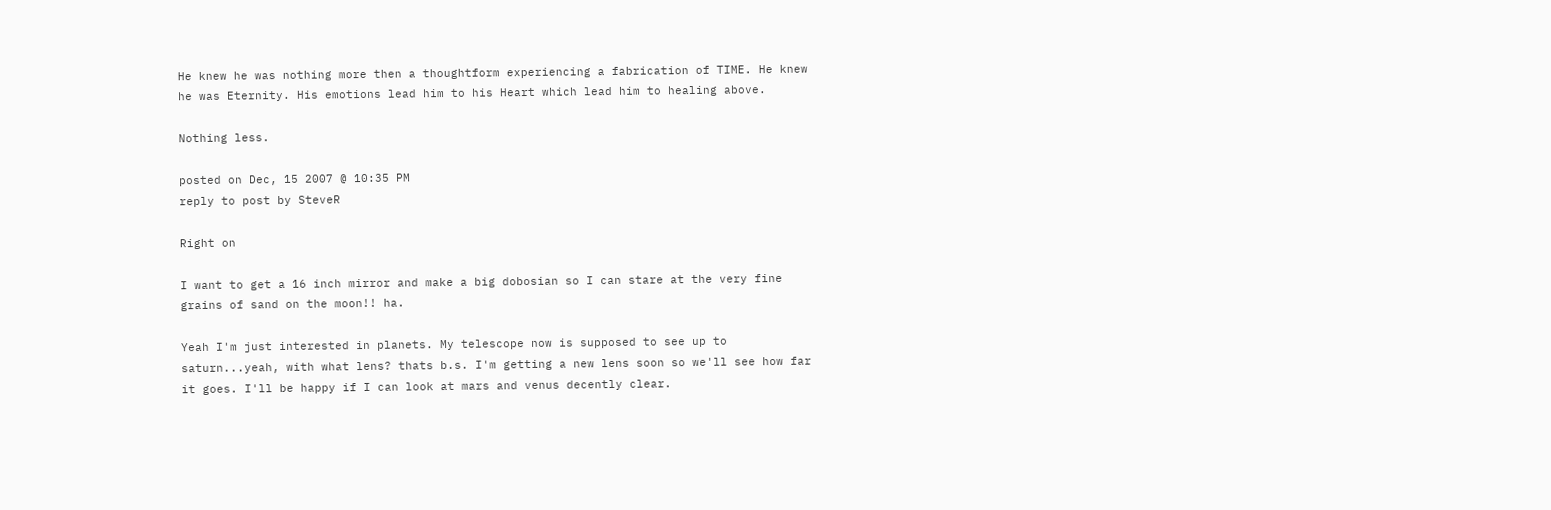He knew he was nothing more then a thoughtform experiencing a fabrication of TIME. He knew he was Eternity. His emotions lead him to his Heart which lead him to healing above.

Nothing less.

posted on Dec, 15 2007 @ 10:35 PM
reply to post by SteveR

Right on

I want to get a 16 inch mirror and make a big dobosian so I can stare at the very fine grains of sand on the moon!! ha.

Yeah I'm just interested in planets. My telescope now is supposed to see up to saturn...yeah, with what lens? thats b.s. I'm getting a new lens soon so we'll see how far it goes. I'll be happy if I can look at mars and venus decently clear.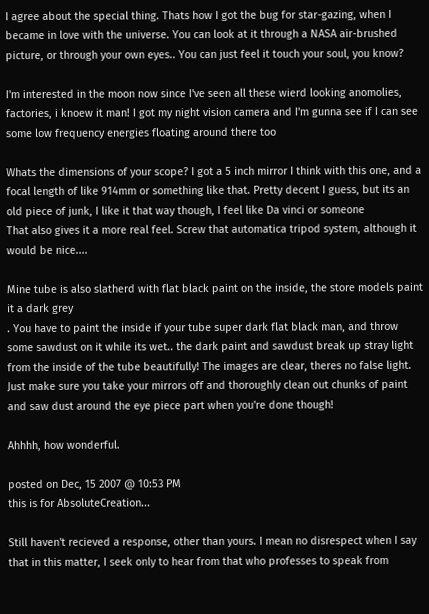I agree about the special thing. Thats how I got the bug for star-gazing, when I became in love with the universe. You can look at it through a NASA air-brushed picture, or through your own eyes.. You can just feel it touch your soul, you know?

I'm interested in the moon now since I've seen all these wierd looking anomolies, factories, i knoew it man! I got my night vision camera and I'm gunna see if I can see some low frequency energies floating around there too

Whats the dimensions of your scope? I got a 5 inch mirror I think with this one, and a focal length of like 914mm or something like that. Pretty decent I guess, but its an old piece of junk, I like it that way though, I feel like Da vinci or someone
That also gives it a more real feel. Screw that automatica tripod system, although it would be nice....

Mine tube is also slatherd with flat black paint on the inside, the store models paint it a dark grey
. You have to paint the inside if your tube super dark flat black man, and throw some sawdust on it while its wet.. the dark paint and sawdust break up stray light from the inside of the tube beautifully! The images are clear, theres no false light. Just make sure you take your mirrors off and thoroughly clean out chunks of paint and saw dust around the eye piece part when you're done though!

Ahhhh, how wonderful.

posted on Dec, 15 2007 @ 10:53 PM
this is for AbsoluteCreation...

Still haven't recieved a response, other than yours. I mean no disrespect when I say that in this matter, I seek only to hear from that who professes to speak from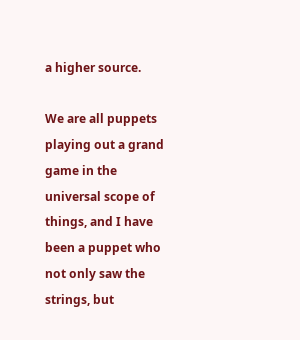a higher source.

We are all puppets playing out a grand game in the universal scope of things, and I have been a puppet who not only saw the strings, but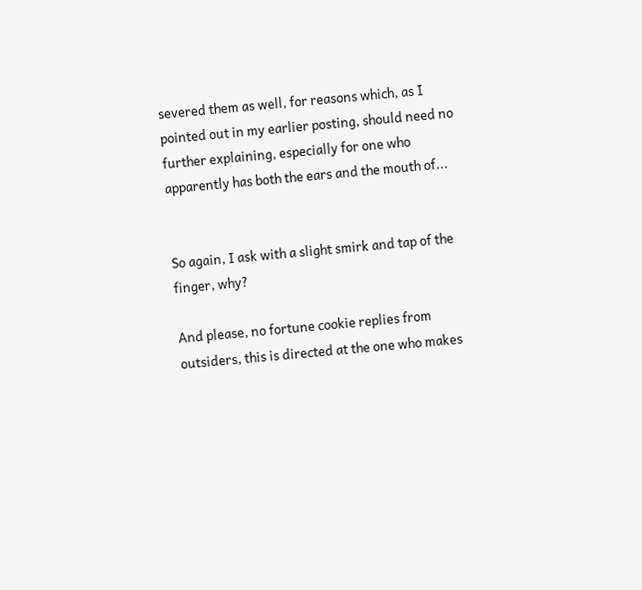severed them as well, for reasons which, as I pointed out in my earlier posting, should need no further explaining, especially for one who apparently has both the ears and the mouth of...


So again, I ask with a slight smirk and tap of the finger, why?

And please, no fortune cookie replies from outsiders, this is directed at the one who makes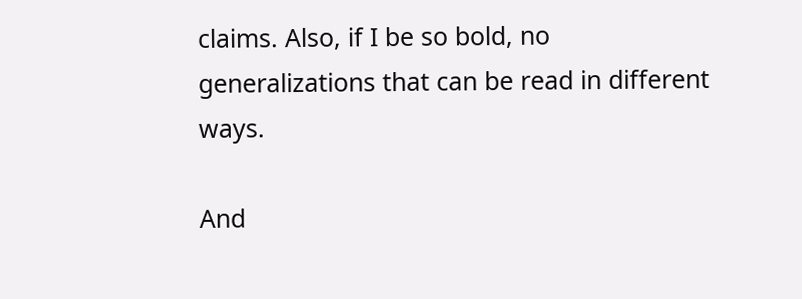claims. Also, if I be so bold, no generalizations that can be read in different ways.

And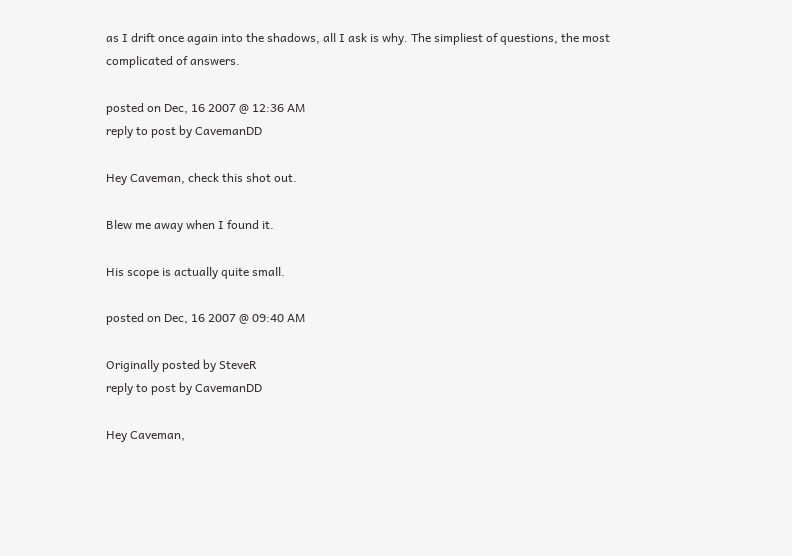as I drift once again into the shadows, all I ask is why. The simpliest of questions, the most complicated of answers.

posted on Dec, 16 2007 @ 12:36 AM
reply to post by CavemanDD

Hey Caveman, check this shot out.

Blew me away when I found it.

His scope is actually quite small.

posted on Dec, 16 2007 @ 09:40 AM

Originally posted by SteveR
reply to post by CavemanDD

Hey Caveman,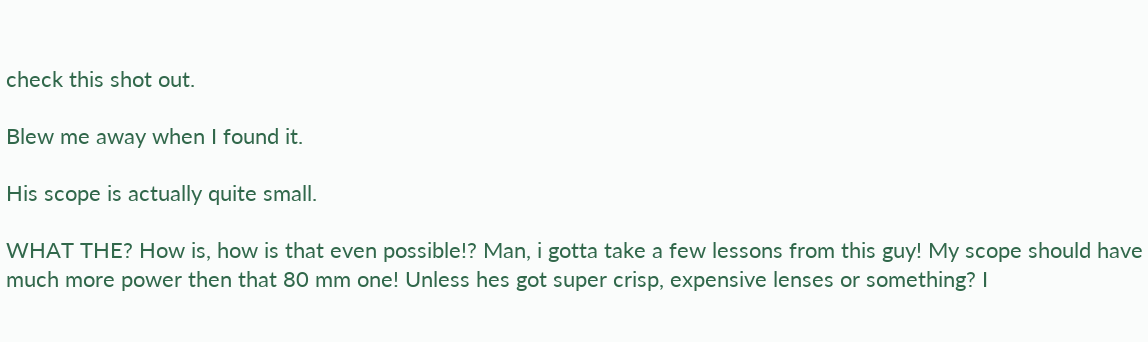check this shot out.

Blew me away when I found it.

His scope is actually quite small.

WHAT THE? How is, how is that even possible!? Man, i gotta take a few lessons from this guy! My scope should have much more power then that 80 mm one! Unless hes got super crisp, expensive lenses or something? I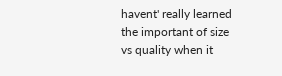havent' really learned the important of size vs quality when it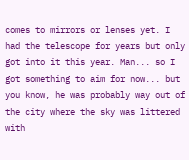comes to mirrors or lenses yet. I had the telescope for years but only got into it this year. Man... so I got something to aim for now... but you know, he was probably way out of the city where the sky was littered with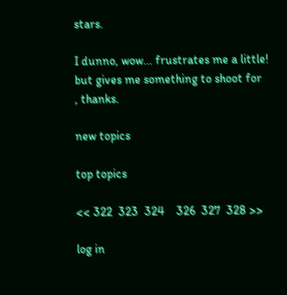stars.

I dunno, wow... frustrates me a little! but gives me something to shoot for
, thanks.

new topics

top topics

<< 322  323  324    326  327  328 >>

log in